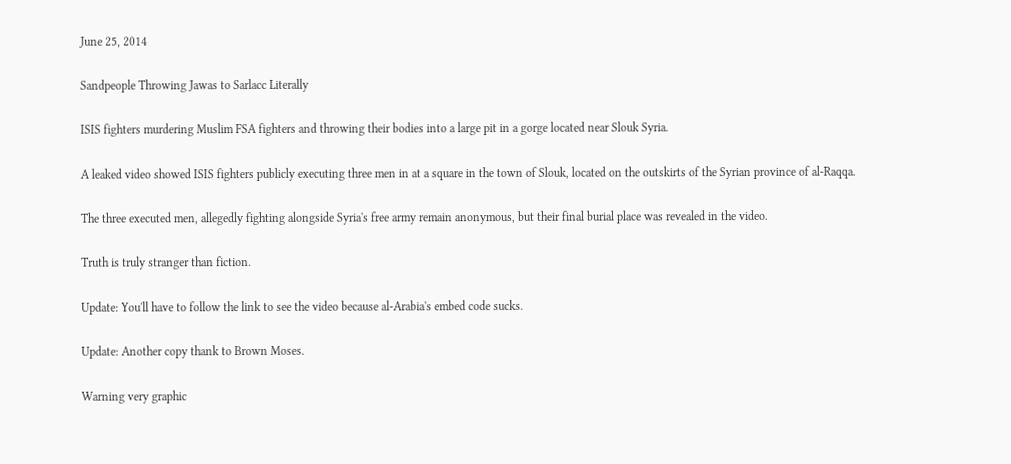June 25, 2014

Sandpeople Throwing Jawas to Sarlacc Literally

ISIS fighters murdering Muslim FSA fighters and throwing their bodies into a large pit in a gorge located near Slouk Syria.

A leaked video showed ISIS fighters publicly executing three men in at a square in the town of Slouk, located on the outskirts of the Syrian province of al-Raqqa.

The three executed men, allegedly fighting alongside Syria's free army remain anonymous, but their final burial place was revealed in the video.

Truth is truly stranger than fiction.

Update: You'll have to follow the link to see the video because al-Arabia's embed code sucks.

Update: Another copy thank to Brown Moses.

Warning very graphic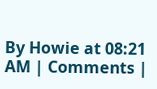By Howie at 08:21 AM | Comments |